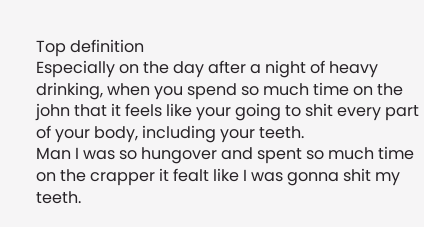Top definition
Especially on the day after a night of heavy drinking, when you spend so much time on the john that it feels like your going to shit every part of your body, including your teeth.
Man I was so hungover and spent so much time on the crapper it fealt like I was gonna shit my teeth.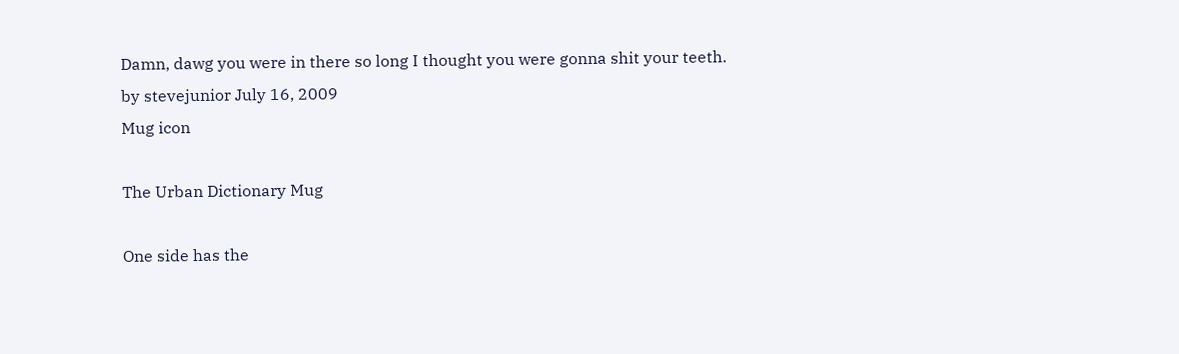Damn, dawg you were in there so long I thought you were gonna shit your teeth.
by stevejunior July 16, 2009
Mug icon

The Urban Dictionary Mug

One side has the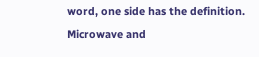word, one side has the definition. Microwave and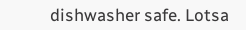dishwasher safe. Lotsa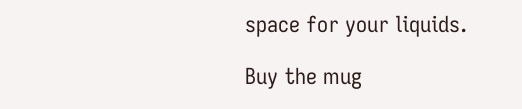space for your liquids.

Buy the mug